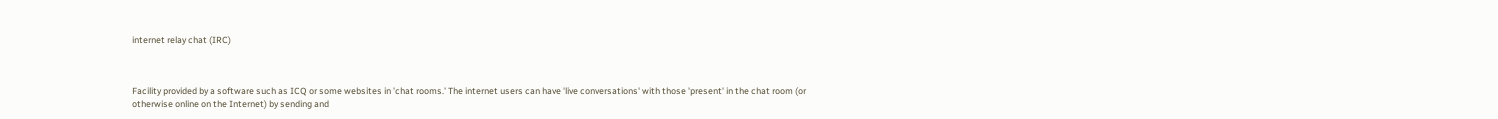internet relay chat (IRC)



Facility provided by a software such as ICQ or some websites in 'chat rooms.' The internet users can have 'live conversations' with those 'present' in the chat room (or otherwise online on the Internet) by sending and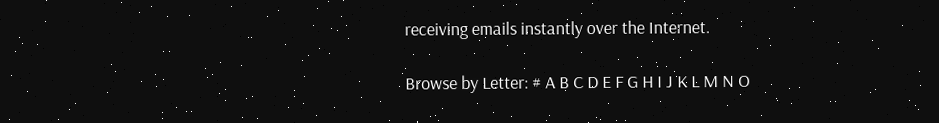receiving emails instantly over the Internet.

Browse by Letter: # A B C D E F G H I J K L M N O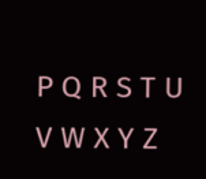P Q R S T U V W X Y Z